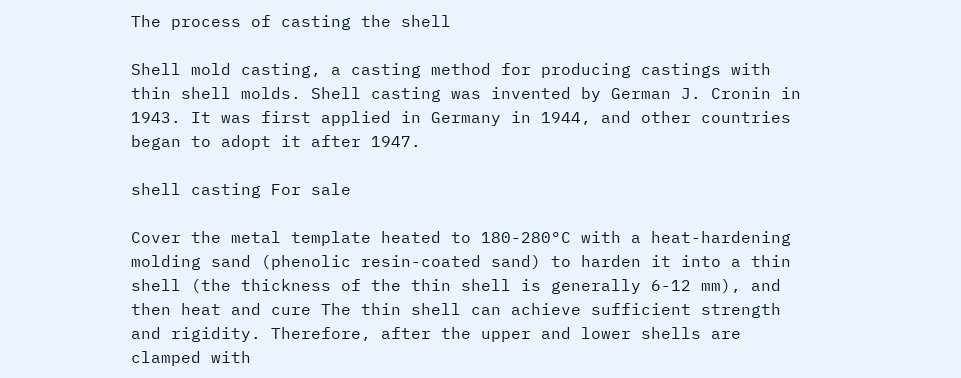The process of casting the shell

Shell mold casting, a casting method for producing castings with thin shell molds. Shell casting was invented by German J. Cronin in 1943. It was first applied in Germany in 1944, and other countries began to adopt it after 1947.

shell casting For sale

Cover the metal template heated to 180-280°C with a heat-hardening molding sand (phenolic resin-coated sand) to harden it into a thin shell (the thickness of the thin shell is generally 6-12 mm), and then heat and cure The thin shell can achieve sufficient strength and rigidity. Therefore, after the upper and lower shells are clamped with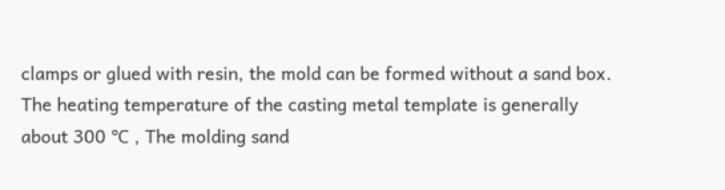clamps or glued with resin, the mold can be formed without a sand box. The heating temperature of the casting metal template is generally about 300 ℃ , The molding sand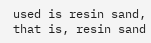used is resin sand, that is, resin sand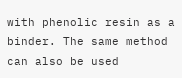with phenolic resin as a binder. The same method can also be used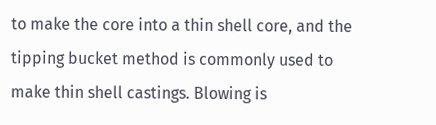to make the core into a thin shell core, and the tipping bucket method is commonly used to make thin shell castings. Blowing is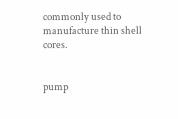commonly used to manufacture thin shell cores.


pump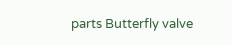parts Butterfly valve